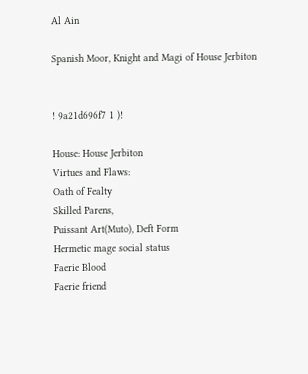Al Ain

Spanish Moor, Knight and Magi of House Jerbiton


! 9a21d696f7 1 )!

House: House Jerbiton
Virtues and Flaws:
Oath of Fealty
Skilled Parens,
Puissant Art(Muto), Deft Form
Hermetic mage social status
Faerie Blood
Faerie friend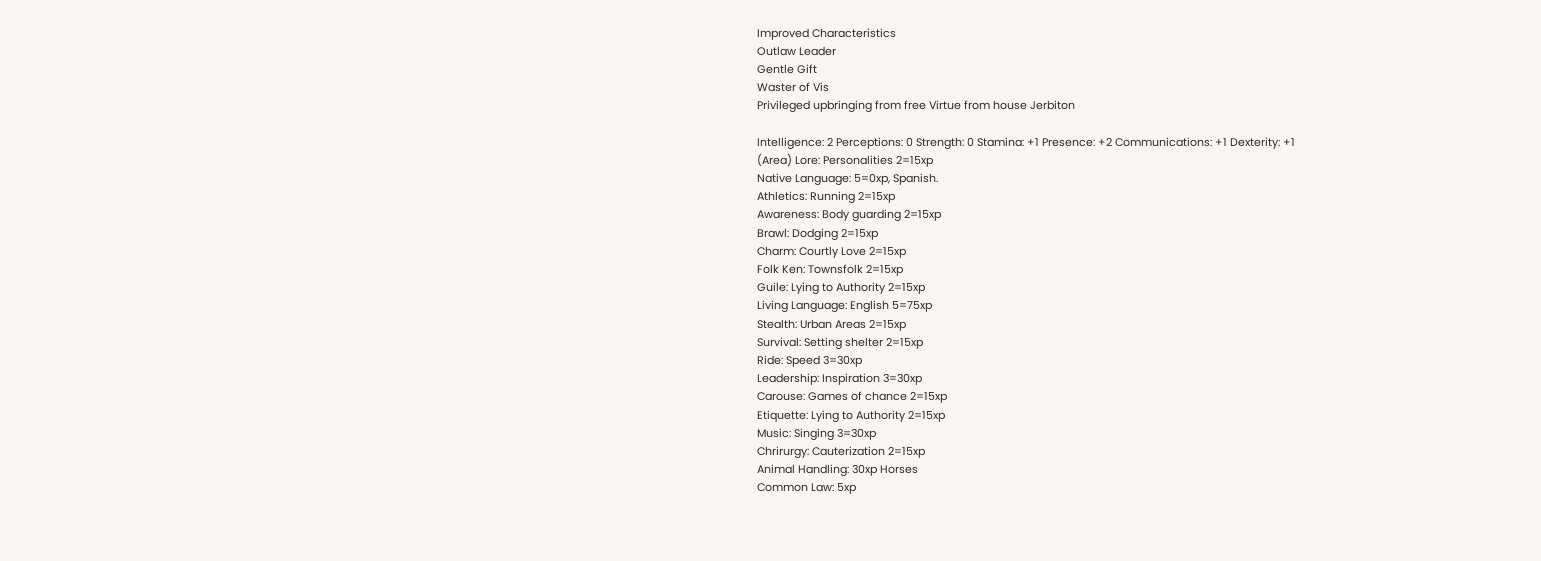Improved Characteristics
Outlaw Leader
Gentle Gift
Waster of Vis
Privileged upbringing from free Virtue from house Jerbiton

Intelligence: 2 Perceptions: 0 Strength: 0 Stamina: +1 Presence: +2 Communications: +1 Dexterity: +1
(Area) Lore: Personalities 2=15xp
Native Language: 5=0xp, Spanish.
Athletics: Running 2=15xp
Awareness: Body guarding 2=15xp
Brawl: Dodging 2=15xp
Charm: Courtly Love 2=15xp
Folk Ken: Townsfolk 2=15xp
Guile: Lying to Authority 2=15xp
Living Language: English 5=75xp
Stealth: Urban Areas 2=15xp
Survival: Setting shelter 2=15xp
Ride: Speed 3=30xp
Leadership: Inspiration 3=30xp
Carouse: Games of chance 2=15xp
Etiquette: Lying to Authority 2=15xp
Music: Singing 3=30xp
Chrirurgy: Cauterization 2=15xp
Animal Handling: 30xp Horses
Common Law: 5xp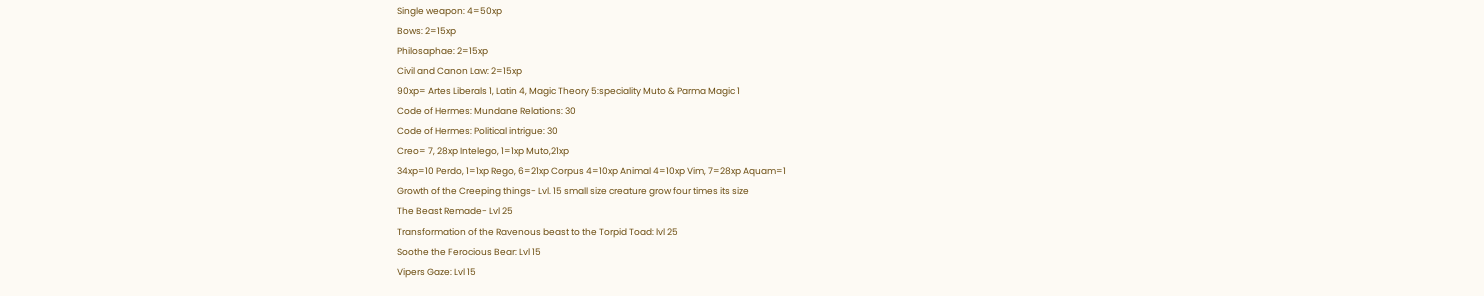Single weapon: 4=50xp
Bows: 2=15xp
Philosaphae: 2=15xp
Civil and Canon Law: 2=15xp
90xp= Artes Liberals 1, Latin 4, Magic Theory 5:speciality Muto & Parma Magic 1
Code of Hermes: Mundane Relations: 30
Code of Hermes: Political intrigue: 30
Creo= 7, 28xp Intelego, 1=1xp Muto,21xp
34xp=10 Perdo, 1=1xp Rego, 6=21xp Corpus 4=10xp Animal 4=10xp Vim, 7=28xp Aquam=1
Growth of the Creeping things- Lvl. 15 small size creature grow four times its size
The Beast Remade- Lvl 25
Transformation of the Ravenous beast to the Torpid Toad: lvl 25
Soothe the Ferocious Bear: Lvl 15
Vipers Gaze: Lvl 15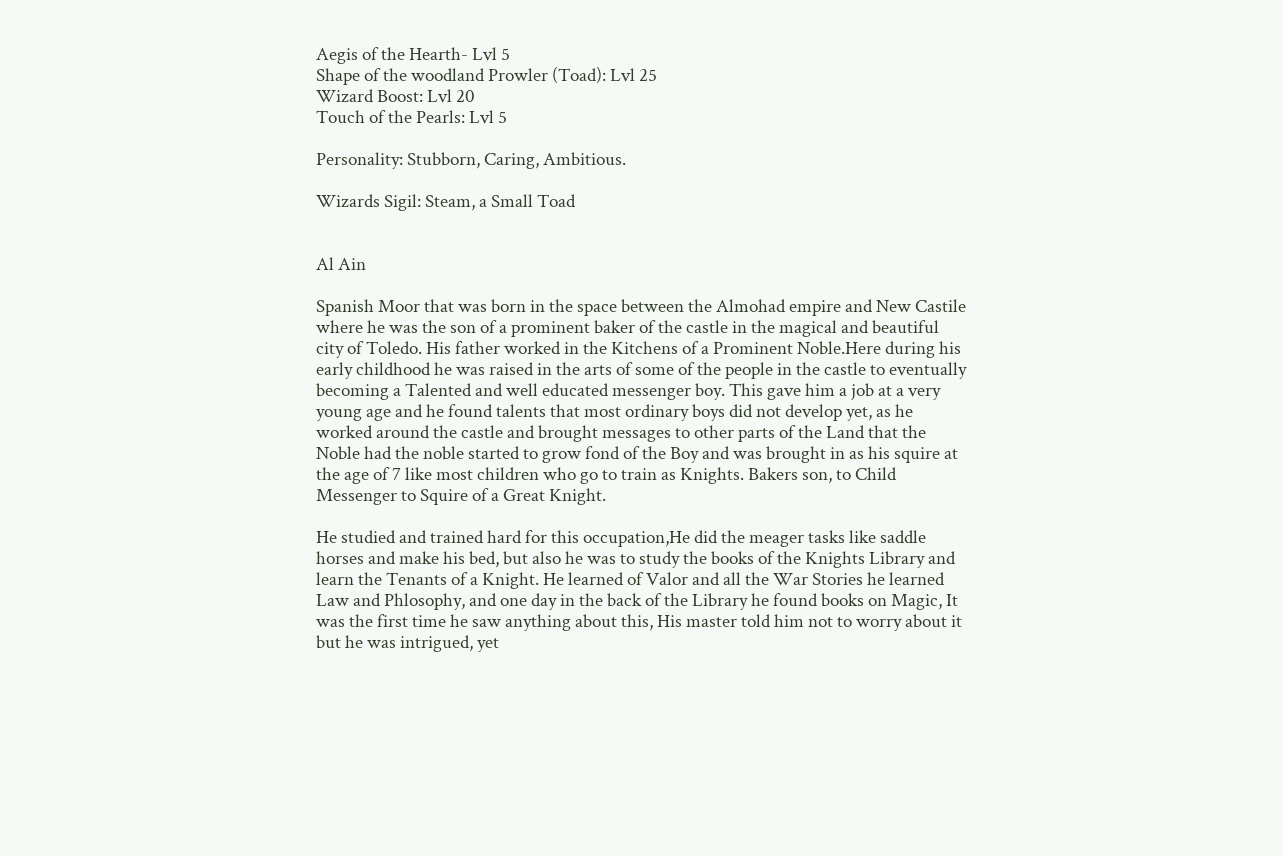Aegis of the Hearth- Lvl 5
Shape of the woodland Prowler (Toad): Lvl 25
Wizard Boost: Lvl 20
Touch of the Pearls: Lvl 5

Personality: Stubborn, Caring, Ambitious.

Wizards Sigil: Steam, a Small Toad


Al Ain

Spanish Moor that was born in the space between the Almohad empire and New Castile where he was the son of a prominent baker of the castle in the magical and beautiful city of Toledo. His father worked in the Kitchens of a Prominent Noble.Here during his early childhood he was raised in the arts of some of the people in the castle to eventually becoming a Talented and well educated messenger boy. This gave him a job at a very young age and he found talents that most ordinary boys did not develop yet, as he worked around the castle and brought messages to other parts of the Land that the Noble had the noble started to grow fond of the Boy and was brought in as his squire at the age of 7 like most children who go to train as Knights. Bakers son, to Child Messenger to Squire of a Great Knight.

He studied and trained hard for this occupation,He did the meager tasks like saddle horses and make his bed, but also he was to study the books of the Knights Library and learn the Tenants of a Knight. He learned of Valor and all the War Stories he learned Law and Phlosophy, and one day in the back of the Library he found books on Magic, It was the first time he saw anything about this, His master told him not to worry about it but he was intrigued, yet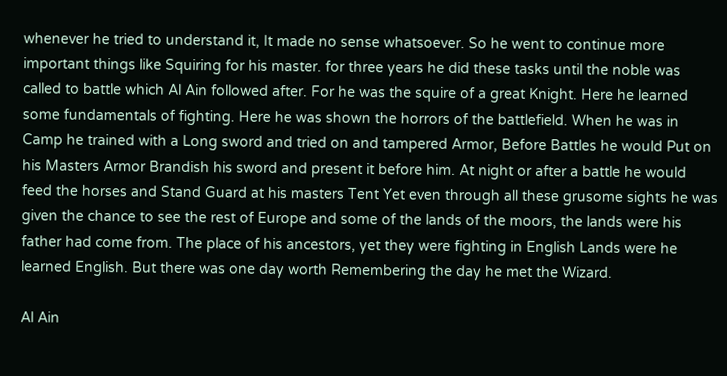whenever he tried to understand it, It made no sense whatsoever. So he went to continue more important things like Squiring for his master. for three years he did these tasks until the noble was called to battle which Al Ain followed after. For he was the squire of a great Knight. Here he learned some fundamentals of fighting. Here he was shown the horrors of the battlefield. When he was in Camp he trained with a Long sword and tried on and tampered Armor, Before Battles he would Put on his Masters Armor Brandish his sword and present it before him. At night or after a battle he would feed the horses and Stand Guard at his masters Tent Yet even through all these grusome sights he was given the chance to see the rest of Europe and some of the lands of the moors, the lands were his father had come from. The place of his ancestors, yet they were fighting in English Lands were he learned English. But there was one day worth Remembering the day he met the Wizard.

Al Ain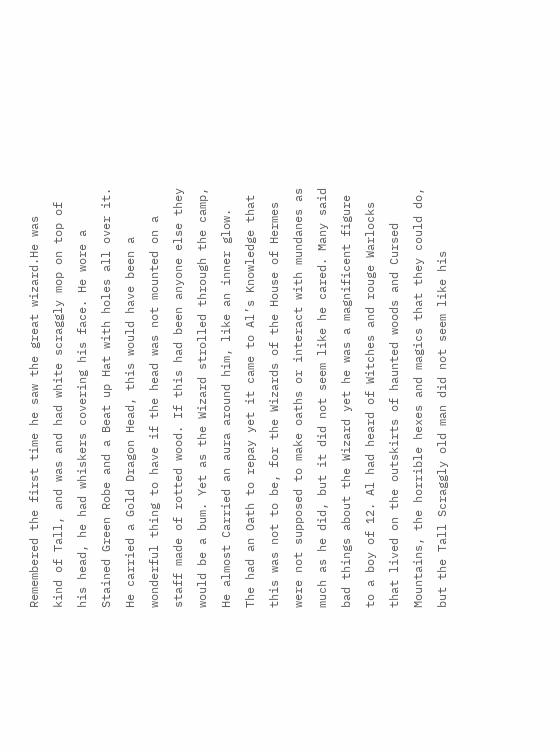Remembered the first time he saw the great wizard.He was kind of Tall, and was and had white scraggly mop on top of his head, he had whiskers covering his face. He wore a Stained Green Robe and a Beat up Hat with holes all over it. He carried a Gold Dragon Head, this would have been a wonderful thing to have if the head was not mounted on a staff made of rotted wood. If this had been anyone else they would be a bum. Yet as the Wizard strolled through the camp, He almost Carried an aura around him, like an inner glow. The had an Oath to repay yet it came to Al’s Knowledge that this was not to be, for the Wizards of the House of Hermes were not supposed to make oaths or interact with mundanes as much as he did, but it did not seem like he cared. Many said bad things about the Wizard yet he was a magnificent figure to a boy of 12. Al had heard of Witches and rouge Warlocks that lived on the outskirts of haunted woods and Cursed Mountains, the horrible hexes and magics that they could do, but the Tall Scraggly old man did not seem like his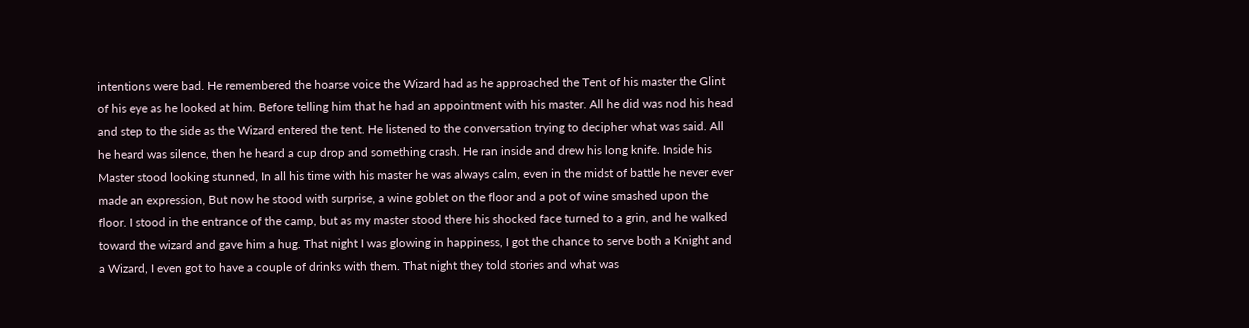intentions were bad. He remembered the hoarse voice the Wizard had as he approached the Tent of his master the Glint of his eye as he looked at him. Before telling him that he had an appointment with his master. All he did was nod his head and step to the side as the Wizard entered the tent. He listened to the conversation trying to decipher what was said. All he heard was silence, then he heard a cup drop and something crash. He ran inside and drew his long knife. Inside his Master stood looking stunned, In all his time with his master he was always calm, even in the midst of battle he never ever made an expression, But now he stood with surprise, a wine goblet on the floor and a pot of wine smashed upon the floor. I stood in the entrance of the camp, but as my master stood there his shocked face turned to a grin, and he walked toward the wizard and gave him a hug. That night I was glowing in happiness, I got the chance to serve both a Knight and a Wizard, I even got to have a couple of drinks with them. That night they told stories and what was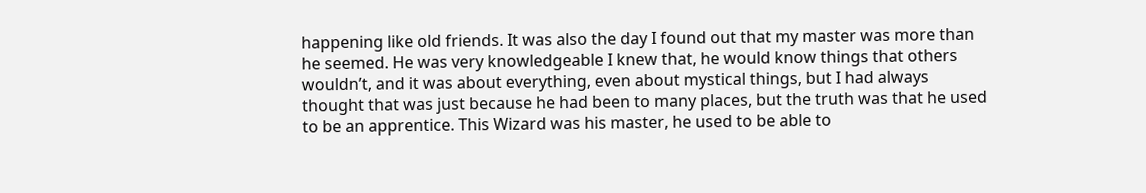happening like old friends. It was also the day I found out that my master was more than he seemed. He was very knowledgeable I knew that, he would know things that others wouldn’t, and it was about everything, even about mystical things, but I had always thought that was just because he had been to many places, but the truth was that he used to be an apprentice. This Wizard was his master, he used to be able to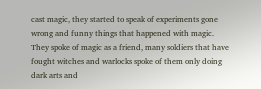cast magic, they started to speak of experiments gone wrong and funny things that happened with magic. They spoke of magic as a friend, many soldiers that have fought witches and warlocks spoke of them only doing dark arts and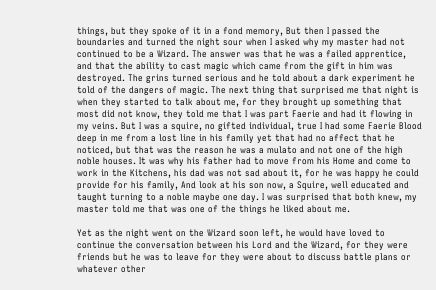things, but they spoke of it in a fond memory, But then I passed the boundaries and turned the night sour when I asked why my master had not continued to be a Wizard. The answer was that he was a failed apprentice, and that the ability to cast magic which came from the gift in him was destroyed. The grins turned serious and he told about a dark experiment he told of the dangers of magic. The next thing that surprised me that night is when they started to talk about me, for they brought up something that most did not know, they told me that I was part Faerie and had it flowing in my veins. But I was a squire, no gifted individual, true I had some Faerie Blood deep in me from a lost line in his family yet that had no affect that he noticed, but that was the reason he was a mulato and not one of the high noble houses. It was why his father had to move from his Home and come to work in the Kitchens, his dad was not sad about it, for he was happy he could provide for his family, And look at his son now, a Squire, well educated and taught turning to a noble maybe one day. I was surprised that both knew, my master told me that was one of the things he liked about me.

Yet as the night went on the Wizard soon left, he would have loved to continue the conversation between his Lord and the Wizard, for they were friends but he was to leave for they were about to discuss battle plans or whatever other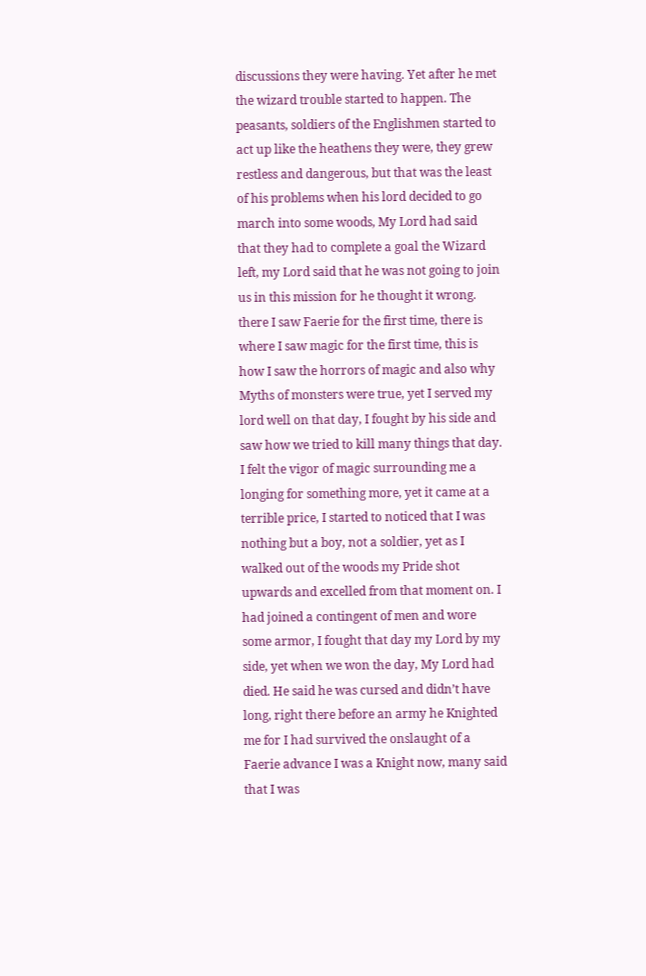discussions they were having. Yet after he met the wizard trouble started to happen. The peasants, soldiers of the Englishmen started to act up like the heathens they were, they grew restless and dangerous, but that was the least of his problems when his lord decided to go march into some woods, My Lord had said that they had to complete a goal the Wizard left, my Lord said that he was not going to join us in this mission for he thought it wrong. there I saw Faerie for the first time, there is where I saw magic for the first time, this is how I saw the horrors of magic and also why Myths of monsters were true, yet I served my lord well on that day, I fought by his side and saw how we tried to kill many things that day. I felt the vigor of magic surrounding me a longing for something more, yet it came at a terrible price, I started to noticed that I was nothing but a boy, not a soldier, yet as I walked out of the woods my Pride shot upwards and excelled from that moment on. I had joined a contingent of men and wore some armor, I fought that day my Lord by my side, yet when we won the day, My Lord had died. He said he was cursed and didn’t have long, right there before an army he Knighted me for I had survived the onslaught of a Faerie advance I was a Knight now, many said that I was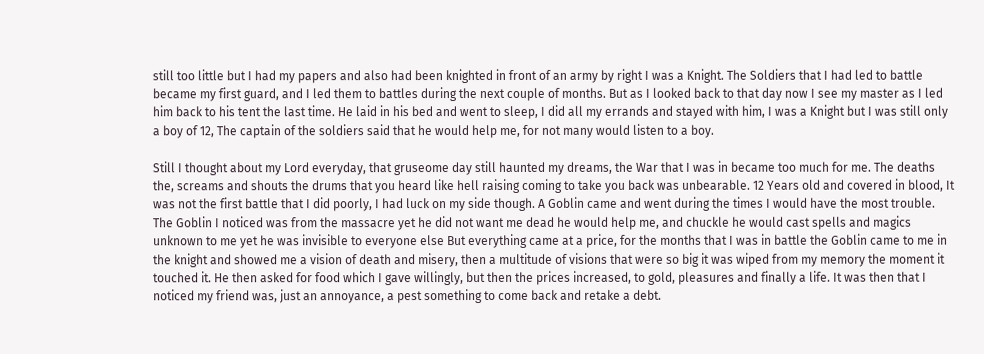still too little but I had my papers and also had been knighted in front of an army by right I was a Knight. The Soldiers that I had led to battle became my first guard, and I led them to battles during the next couple of months. But as I looked back to that day now I see my master as I led him back to his tent the last time. He laid in his bed and went to sleep, I did all my errands and stayed with him, I was a Knight but I was still only a boy of 12, The captain of the soldiers said that he would help me, for not many would listen to a boy.

Still I thought about my Lord everyday, that gruseome day still haunted my dreams, the War that I was in became too much for me. The deaths the, screams and shouts the drums that you heard like hell raising coming to take you back was unbearable. 12 Years old and covered in blood, It was not the first battle that I did poorly, I had luck on my side though. A Goblin came and went during the times I would have the most trouble. The Goblin I noticed was from the massacre yet he did not want me dead he would help me, and chuckle he would cast spells and magics unknown to me yet he was invisible to everyone else But everything came at a price, for the months that I was in battle the Goblin came to me in the knight and showed me a vision of death and misery, then a multitude of visions that were so big it was wiped from my memory the moment it touched it. He then asked for food which I gave willingly, but then the prices increased, to gold, pleasures and finally a life. It was then that I noticed my friend was, just an annoyance, a pest something to come back and retake a debt.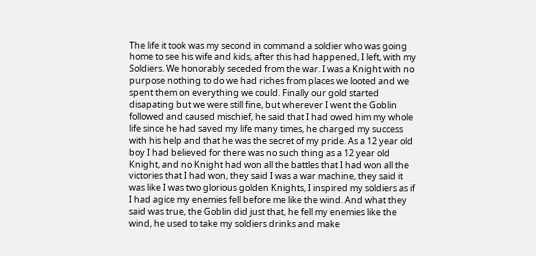The life it took was my second in command a soldier who was going home to see his wife and kids, after this had happened, I left, with my Soldiers. We honorably seceded from the war. I was a Knight with no purpose nothing to do we had riches from places we looted and we spent them on everything we could. Finally our gold started disapating but we were still fine, but wherever I went the Goblin followed and caused mischief, he said that I had owed him my whole life since he had saved my life many times, he charged my success with his help and that he was the secret of my pride. As a 12 year old boy I had believed for there was no such thing as a 12 year old Knight, and no Knight had won all the battles that I had won all the victories that I had won, they said I was a war machine, they said it was like I was two glorious golden Knights, I inspired my soldiers as if I had agice my enemies fell before me like the wind. And what they said was true, the Goblin did just that, he fell my enemies like the wind, he used to take my soldiers drinks and make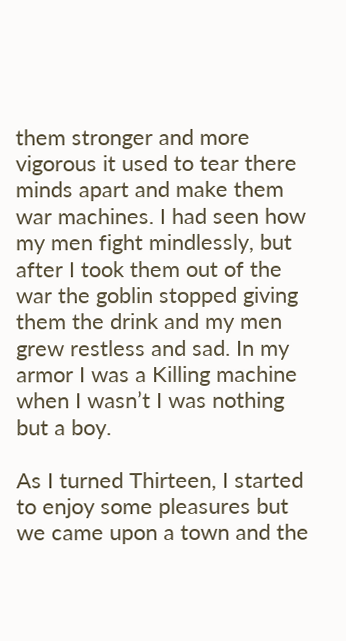them stronger and more vigorous it used to tear there minds apart and make them war machines. I had seen how my men fight mindlessly, but after I took them out of the war the goblin stopped giving them the drink and my men grew restless and sad. In my armor I was a Killing machine when I wasn’t I was nothing but a boy.

As I turned Thirteen, I started to enjoy some pleasures but we came upon a town and the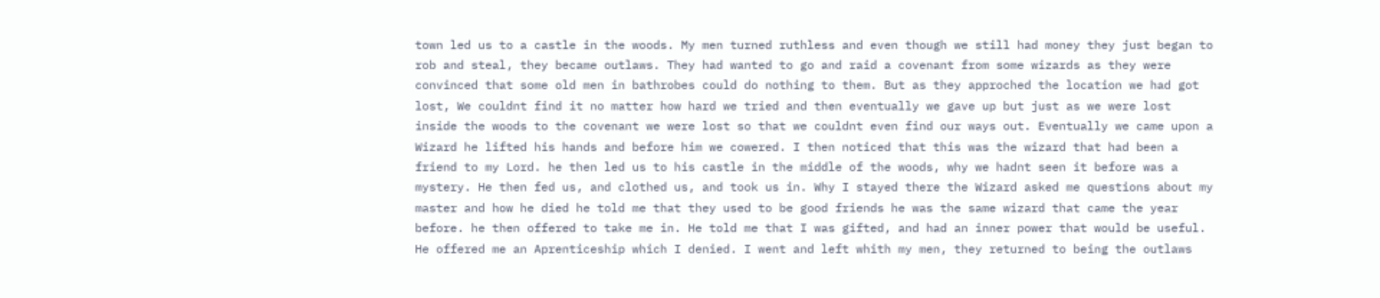town led us to a castle in the woods. My men turned ruthless and even though we still had money they just began to rob and steal, they became outlaws. They had wanted to go and raid a covenant from some wizards as they were convinced that some old men in bathrobes could do nothing to them. But as they approched the location we had got lost, We couldnt find it no matter how hard we tried and then eventually we gave up but just as we were lost inside the woods to the covenant we were lost so that we couldnt even find our ways out. Eventually we came upon a Wizard he lifted his hands and before him we cowered. I then noticed that this was the wizard that had been a friend to my Lord. he then led us to his castle in the middle of the woods, why we hadnt seen it before was a mystery. He then fed us, and clothed us, and took us in. Why I stayed there the Wizard asked me questions about my master and how he died he told me that they used to be good friends he was the same wizard that came the year before. he then offered to take me in. He told me that I was gifted, and had an inner power that would be useful. He offered me an Aprenticeship which I denied. I went and left whith my men, they returned to being the outlaws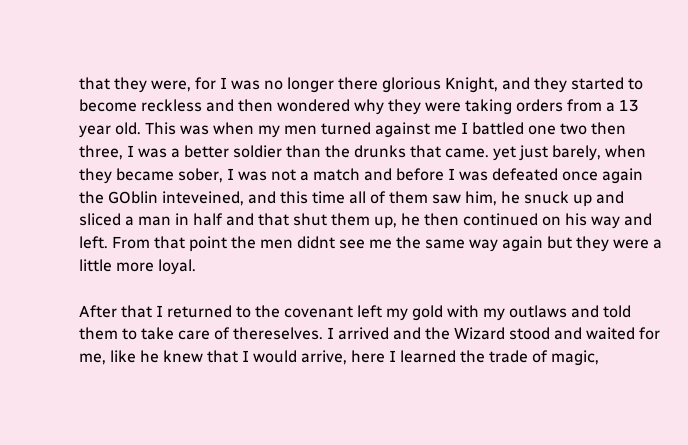that they were, for I was no longer there glorious Knight, and they started to become reckless and then wondered why they were taking orders from a 13 year old. This was when my men turned against me I battled one two then three, I was a better soldier than the drunks that came. yet just barely, when they became sober, I was not a match and before I was defeated once again the GOblin inteveined, and this time all of them saw him, he snuck up and sliced a man in half and that shut them up, he then continued on his way and left. From that point the men didnt see me the same way again but they were a little more loyal.

After that I returned to the covenant left my gold with my outlaws and told them to take care of thereselves. I arrived and the Wizard stood and waited for me, like he knew that I would arrive, here I learned the trade of magic,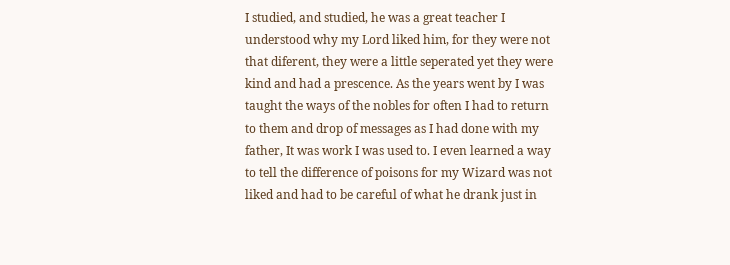I studied, and studied, he was a great teacher I understood why my Lord liked him, for they were not that diferent, they were a little seperated yet they were kind and had a prescence. As the years went by I was taught the ways of the nobles for often I had to return to them and drop of messages as I had done with my father, It was work I was used to. I even learned a way to tell the difference of poisons for my Wizard was not liked and had to be careful of what he drank just in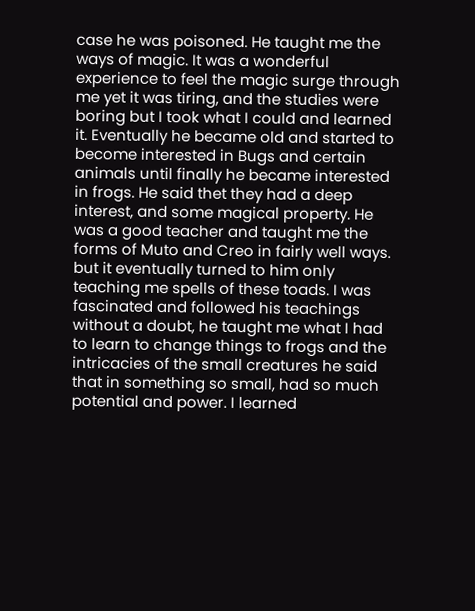case he was poisoned. He taught me the ways of magic. It was a wonderful experience to feel the magic surge through me yet it was tiring, and the studies were boring but I took what I could and learned it. Eventually he became old and started to become interested in Bugs and certain animals until finally he became interested in frogs. He said thet they had a deep interest, and some magical property. He was a good teacher and taught me the forms of Muto and Creo in fairly well ways. but it eventually turned to him only teaching me spells of these toads. I was fascinated and followed his teachings without a doubt, he taught me what I had to learn to change things to frogs and the intricacies of the small creatures he said that in something so small, had so much potential and power. I learned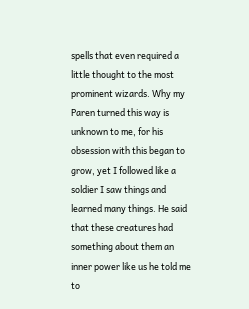spells that even required a little thought to the most prominent wizards. Why my Paren turned this way is unknown to me, for his obsession with this began to grow, yet I followed like a soldier I saw things and learned many things. He said that these creatures had something about them an inner power like us he told me to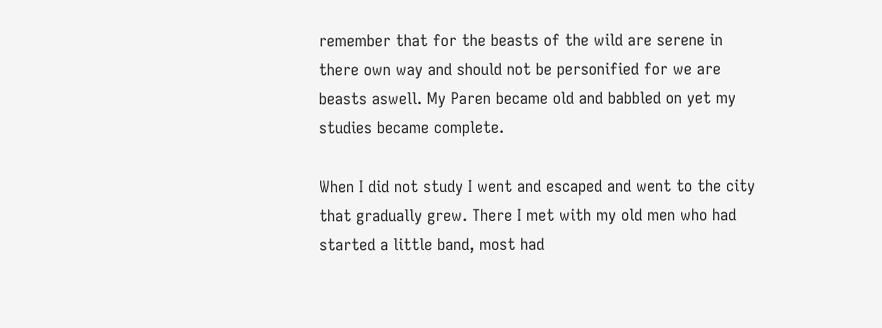remember that for the beasts of the wild are serene in there own way and should not be personified for we are beasts aswell. My Paren became old and babbled on yet my studies became complete.

When I did not study I went and escaped and went to the city that gradually grew. There I met with my old men who had started a little band, most had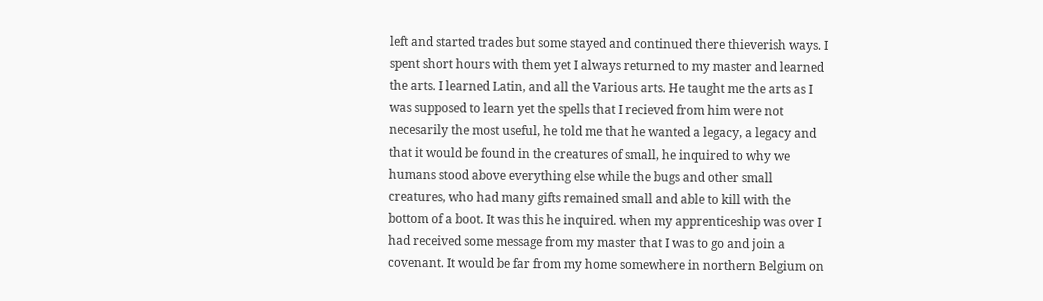left and started trades but some stayed and continued there thieverish ways. I spent short hours with them yet I always returned to my master and learned the arts. I learned Latin, and all the Various arts. He taught me the arts as I was supposed to learn yet the spells that I recieved from him were not necesarily the most useful, he told me that he wanted a legacy, a legacy and that it would be found in the creatures of small, he inquired to why we humans stood above everything else while the bugs and other small creatures, who had many gifts remained small and able to kill with the bottom of a boot. It was this he inquired. when my apprenticeship was over I had received some message from my master that I was to go and join a covenant. It would be far from my home somewhere in northern Belgium on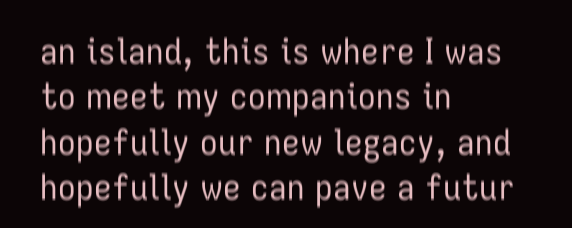an island, this is where I was to meet my companions in hopefully our new legacy, and hopefully we can pave a futur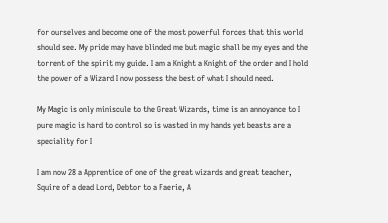for ourselves and become one of the most powerful forces that this world should see. My pride may have blinded me but magic shall be my eyes and the torrent of the spirit my guide. I am a Knight a Knight of the order and I hold the power of a Wizard I now possess the best of what I should need.

My Magic is only miniscule to the Great Wizards, time is an annoyance to I pure magic is hard to control so is wasted in my hands yet beasts are a speciality for I

I am now 28 a Apprentice of one of the great wizards and great teacher, Squire of a dead Lord, Debtor to a Faerie, A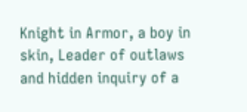Knight in Armor, a boy in skin, Leader of outlaws and hidden inquiry of a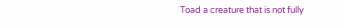Toad a creature that is not fully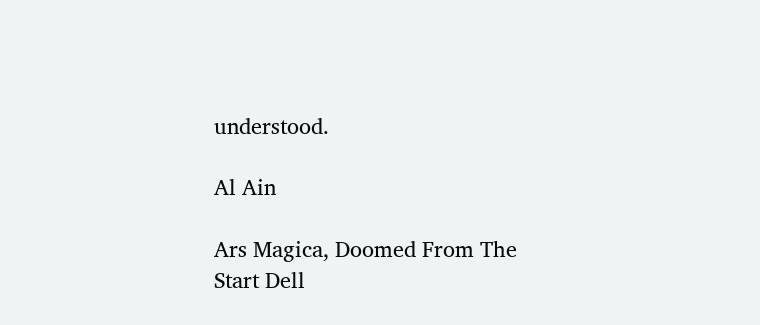understood.

Al Ain

Ars Magica, Doomed From The Start Dell